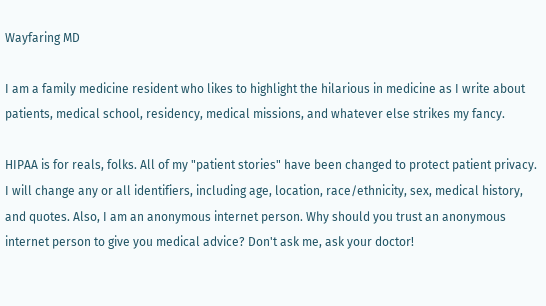Wayfaring MD

I am a family medicine resident who likes to highlight the hilarious in medicine as I write about patients, medical school, residency, medical missions, and whatever else strikes my fancy.

HIPAA is for reals, folks. All of my "patient stories" have been changed to protect patient privacy. I will change any or all identifiers, including age, location, race/ethnicity, sex, medical history, and quotes. Also, I am an anonymous internet person. Why should you trust an anonymous internet person to give you medical advice? Don't ask me, ask your doctor!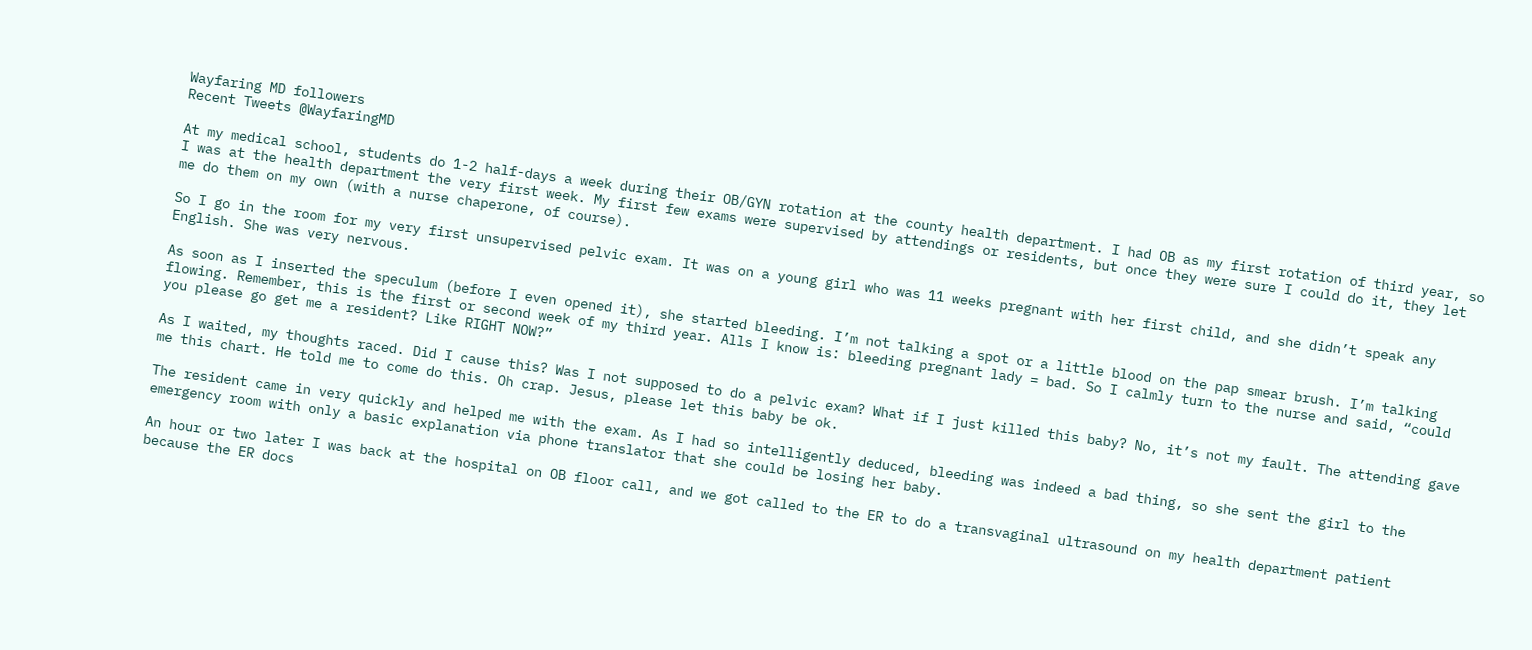Wayfaring MD followers
Recent Tweets @WayfaringMD

At my medical school, students do 1-2 half-days a week during their OB/GYN rotation at the county health department. I had OB as my first rotation of third year, so I was at the health department the very first week. My first few exams were supervised by attendings or residents, but once they were sure I could do it, they let me do them on my own (with a nurse chaperone, of course).

So I go in the room for my very first unsupervised pelvic exam. It was on a young girl who was 11 weeks pregnant with her first child, and she didn’t speak any English. She was very nervous.

As soon as I inserted the speculum (before I even opened it), she started bleeding. I’m not talking a spot or a little blood on the pap smear brush. I’m talking flowing. Remember, this is the first or second week of my third year. Alls I know is: bleeding pregnant lady = bad. So I calmly turn to the nurse and said, “could you please go get me a resident? Like RIGHT NOW?”

As I waited, my thoughts raced. Did I cause this? Was I not supposed to do a pelvic exam? What if I just killed this baby? No, it’s not my fault. The attending gave me this chart. He told me to come do this. Oh crap. Jesus, please let this baby be ok.

The resident came in very quickly and helped me with the exam. As I had so intelligently deduced, bleeding was indeed a bad thing, so she sent the girl to the emergency room with only a basic explanation via phone translator that she could be losing her baby.

An hour or two later I was back at the hospital on OB floor call, and we got called to the ER to do a transvaginal ultrasound on my health department patient because the ER docs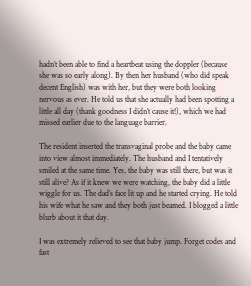hadn’t been able to find a heartbeat using the doppler (because she was so early along). By then her husband (who did speak decent English) was with her, but they were both looking nervous as ever. He told us that she actually had been spotting a little all day (thank goodness I didn’t cause it!), which we had missed earlier due to the language barrier.

The resident inserted the transvaginal probe and the baby came into view almost immediately. The husband and I tentatively smiled at the same time. Yes, the baby was still there, but was it still alive? As if it knew we were watching, the baby did a little wiggle for us. The dad’s face lit up and he started crying. He told his wife what he saw and they both just beamed. I blogged a little blurb about it that day.

I was extremely relieved to see that baby jump. Forget codes and fast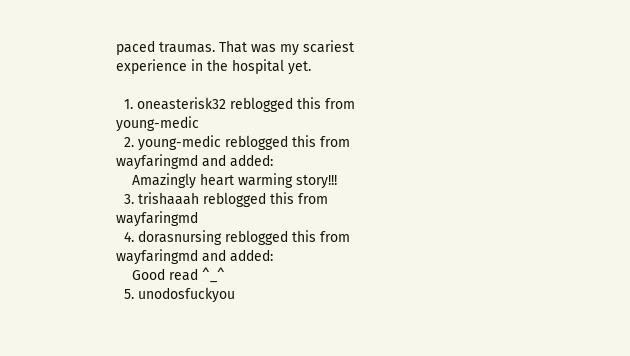paced traumas. That was my scariest experience in the hospital yet.

  1. oneasterisk32 reblogged this from young-medic
  2. young-medic reblogged this from wayfaringmd and added:
    Amazingly heart warming story!!!
  3. trishaaah reblogged this from wayfaringmd
  4. dorasnursing reblogged this from wayfaringmd and added:
    Good read ^_^
  5. unodosfuckyou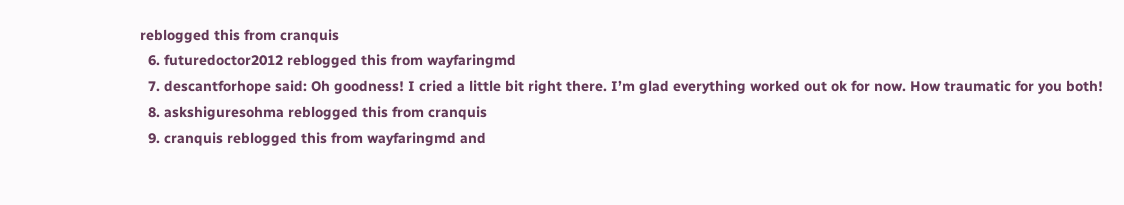reblogged this from cranquis
  6. futuredoctor2012 reblogged this from wayfaringmd
  7. descantforhope said: Oh goodness! I cried a little bit right there. I’m glad everything worked out ok for now. How traumatic for you both!
  8. askshiguresohma reblogged this from cranquis
  9. cranquis reblogged this from wayfaringmd and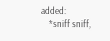added:
    *sniff sniff,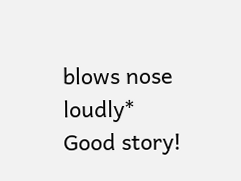blows nose loudly* Good story!